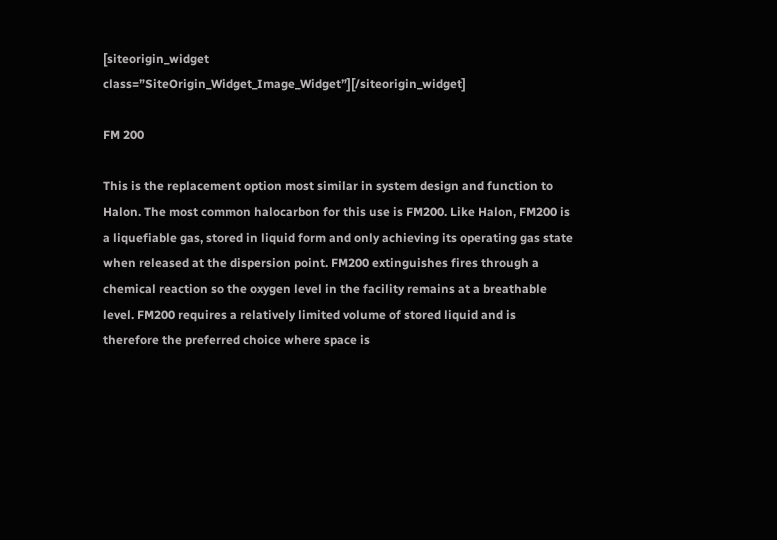[siteorigin_widget class=”SiteOrigin_Widget_Image_Widget”][/siteorigin_widget]

FM 200

This is the replacement option most similar in system design and function to Halon. The most common halocarbon for this use is FM200. Like Halon, FM200 is a liquefiable gas, stored in liquid form and only achieving its operating gas state when released at the dispersion point. FM200 extinguishes fires through a chemical reaction so the oxygen level in the facility remains at a breathable level. FM200 requires a relatively limited volume of stored liquid and is therefore the preferred choice where space is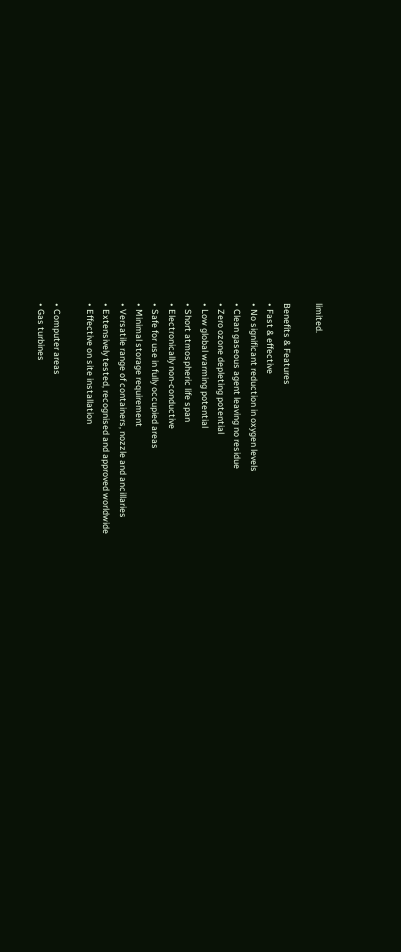limited.

Benefits & Features
• Fast & effective
• No significant reduction in oxygen levels
• Clean gaseous agent leaving no residue
• Zero ozone depleting potential
• Low global warming potential
• Short atmospheric life span
• Electronically non-conductive
• Safe for use in fully occupied areas
• Minimal storage requirement
• Versatile range of containers, nozzle and ancillaries
• Extensively tested, recognised and approved worldwide
• Effective on site installation

• Computer areas
• Gas turbines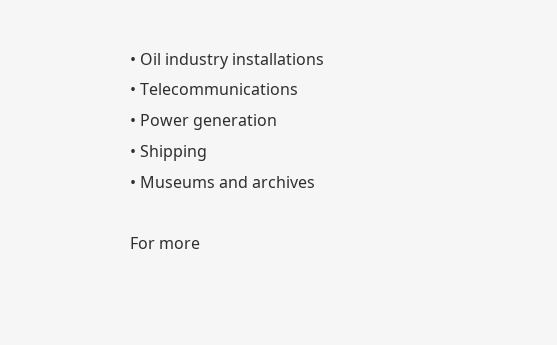• Oil industry installations
• Telecommunications
• Power generation
• Shipping
• Museums and archives

For more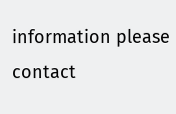information please contact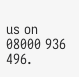us on 08000 936 496.